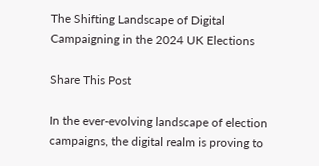The Shifting Landscape of Digital Campaigning in the 2024 UK Elections

Share This Post

In the ever-evolving landscape of election campaigns, the digital realm is proving to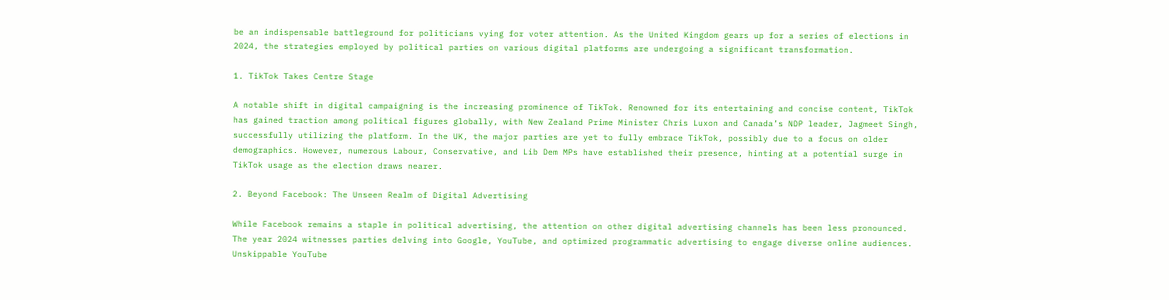be an indispensable battleground for politicians vying for voter attention. As the United Kingdom gears up for a series of elections in 2024, the strategies employed by political parties on various digital platforms are undergoing a significant transformation.

1. TikTok Takes Centre Stage

A notable shift in digital campaigning is the increasing prominence of TikTok. Renowned for its entertaining and concise content, TikTok has gained traction among political figures globally, with New Zealand Prime Minister Chris Luxon and Canada’s NDP leader, Jagmeet Singh, successfully utilizing the platform. In the UK, the major parties are yet to fully embrace TikTok, possibly due to a focus on older demographics. However, numerous Labour, Conservative, and Lib Dem MPs have established their presence, hinting at a potential surge in TikTok usage as the election draws nearer.

2. Beyond Facebook: The Unseen Realm of Digital Advertising

While Facebook remains a staple in political advertising, the attention on other digital advertising channels has been less pronounced. The year 2024 witnesses parties delving into Google, YouTube, and optimized programmatic advertising to engage diverse online audiences. Unskippable YouTube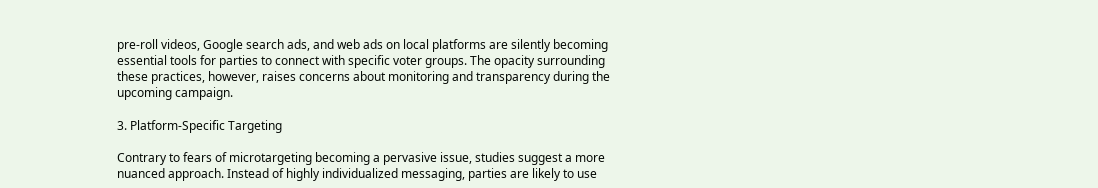pre-roll videos, Google search ads, and web ads on local platforms are silently becoming essential tools for parties to connect with specific voter groups. The opacity surrounding these practices, however, raises concerns about monitoring and transparency during the upcoming campaign.

3. Platform-Specific Targeting

Contrary to fears of microtargeting becoming a pervasive issue, studies suggest a more nuanced approach. Instead of highly individualized messaging, parties are likely to use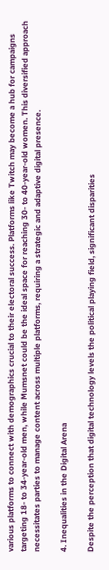various platforms to connect with demographics crucial to their electoral success. Platforms like Twitch may become a hub for campaigns targeting 18- to 34-year-old men, while Mumsnet could be the ideal space for reaching 30- to 40-year-old women. This diversified approach necessitates parties to manage content across multiple platforms, requiring a strategic and adaptive digital presence.

4. Inequalities in the Digital Arena

Despite the perception that digital technology levels the political playing field, significant disparities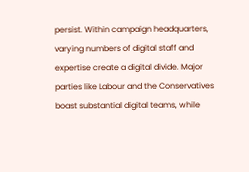persist. Within campaign headquarters, varying numbers of digital staff and expertise create a digital divide. Major parties like Labour and the Conservatives boast substantial digital teams, while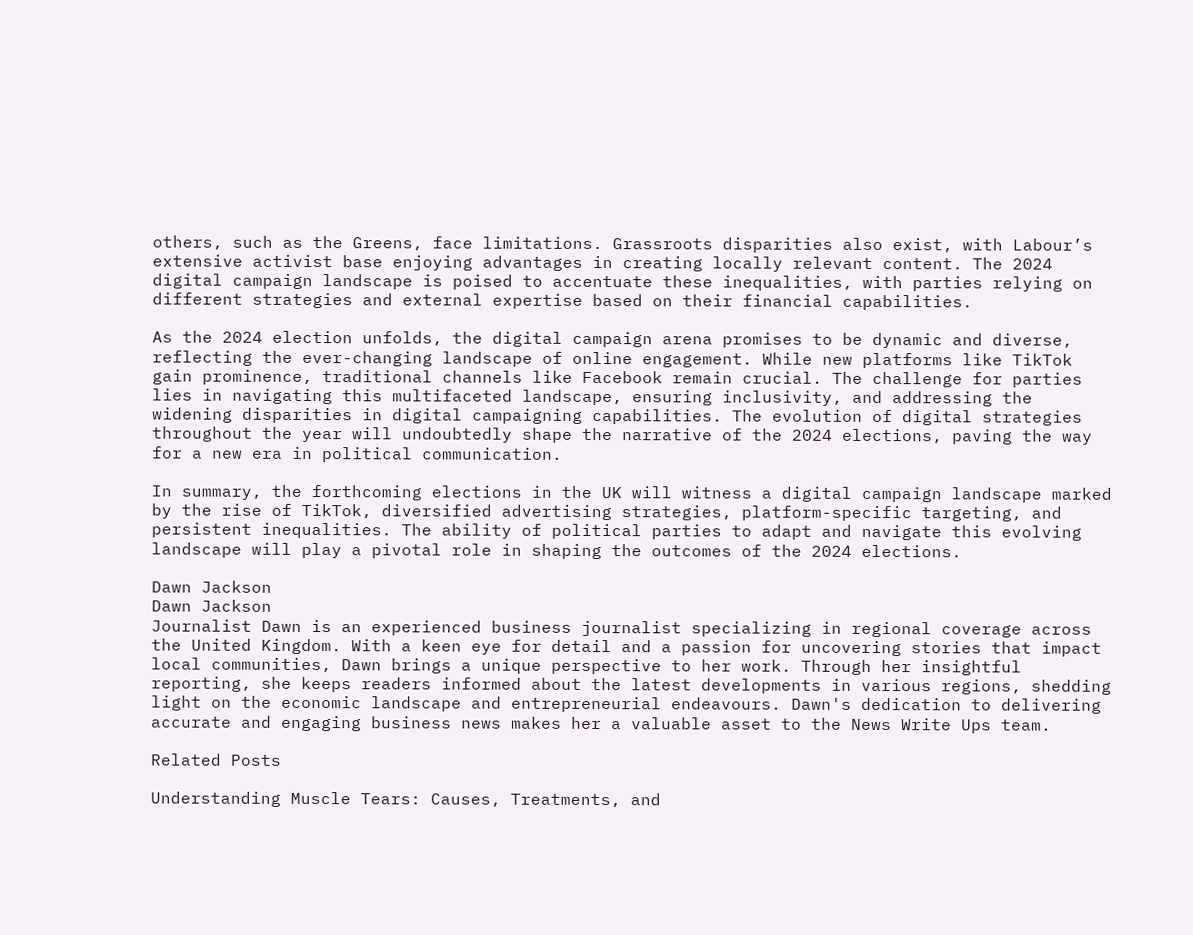others, such as the Greens, face limitations. Grassroots disparities also exist, with Labour’s extensive activist base enjoying advantages in creating locally relevant content. The 2024 digital campaign landscape is poised to accentuate these inequalities, with parties relying on different strategies and external expertise based on their financial capabilities.

As the 2024 election unfolds, the digital campaign arena promises to be dynamic and diverse, reflecting the ever-changing landscape of online engagement. While new platforms like TikTok gain prominence, traditional channels like Facebook remain crucial. The challenge for parties lies in navigating this multifaceted landscape, ensuring inclusivity, and addressing the widening disparities in digital campaigning capabilities. The evolution of digital strategies throughout the year will undoubtedly shape the narrative of the 2024 elections, paving the way for a new era in political communication.

In summary, the forthcoming elections in the UK will witness a digital campaign landscape marked by the rise of TikTok, diversified advertising strategies, platform-specific targeting, and persistent inequalities. The ability of political parties to adapt and navigate this evolving landscape will play a pivotal role in shaping the outcomes of the 2024 elections.

Dawn Jackson
Dawn Jackson
Journalist Dawn is an experienced business journalist specializing in regional coverage across the United Kingdom. With a keen eye for detail and a passion for uncovering stories that impact local communities, Dawn brings a unique perspective to her work. Through her insightful reporting, she keeps readers informed about the latest developments in various regions, shedding light on the economic landscape and entrepreneurial endeavours. Dawn's dedication to delivering accurate and engaging business news makes her a valuable asset to the News Write Ups team.

Related Posts

Understanding Muscle Tears: Causes, Treatments, and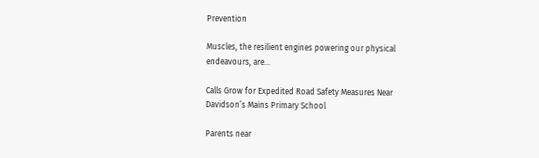Prevention

Muscles, the resilient engines powering our physical endeavours, are...

Calls Grow for Expedited Road Safety Measures Near Davidson’s Mains Primary School

Parents near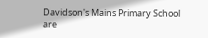Davidson's Mains Primary School are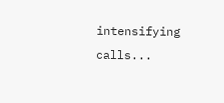intensifying calls...